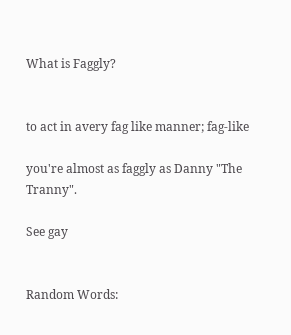What is Faggly?


to act in avery fag like manner; fag-like

you're almost as faggly as Danny "The Tranny".

See gay


Random Words: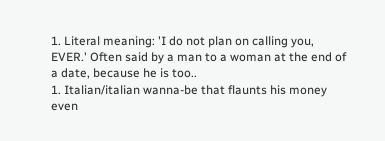1. Literal meaning: 'I do not plan on calling you, EVER.' Often said by a man to a woman at the end of a date, because he is too..
1. Italian/italian wanna-be that flaunts his money even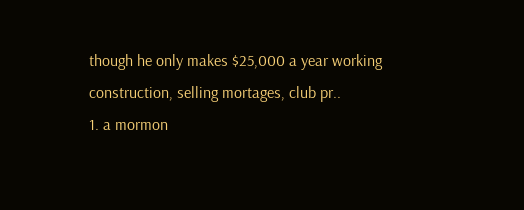though he only makes $25,000 a year working construction, selling mortages, club pr..
1. a mormon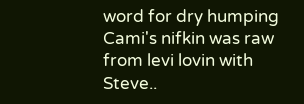word for dry humping Cami's nifkin was raw from levi lovin with Steve..